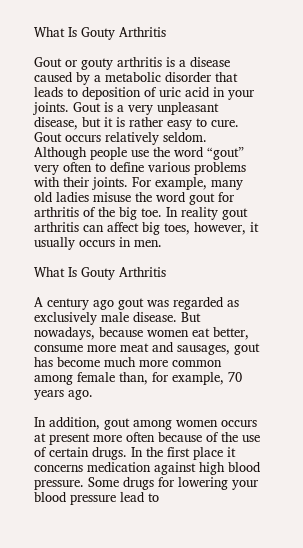What Is Gouty Arthritis

Gout or gouty arthritis is a disease caused by a metabolic disorder that leads to deposition of uric acid in your joints. Gout is a very unpleasant disease, but it is rather easy to cure. Gout occurs relatively seldom. Although people use the word “gout” very often to define various problems with their joints. For example, many old ladies misuse the word gout for arthritis of the big toe. In reality gout arthritis can affect big toes, however, it usually occurs in men.

What Is Gouty Arthritis

A century ago gout was regarded as exclusively male disease. But nowadays, because women eat better, consume more meat and sausages, gout has become much more common among female than, for example, 70 years ago.

In addition, gout among women occurs at present more often because of the use of certain drugs. In the first place it concerns medication against high blood pressure. Some drugs for lowering your blood pressure lead to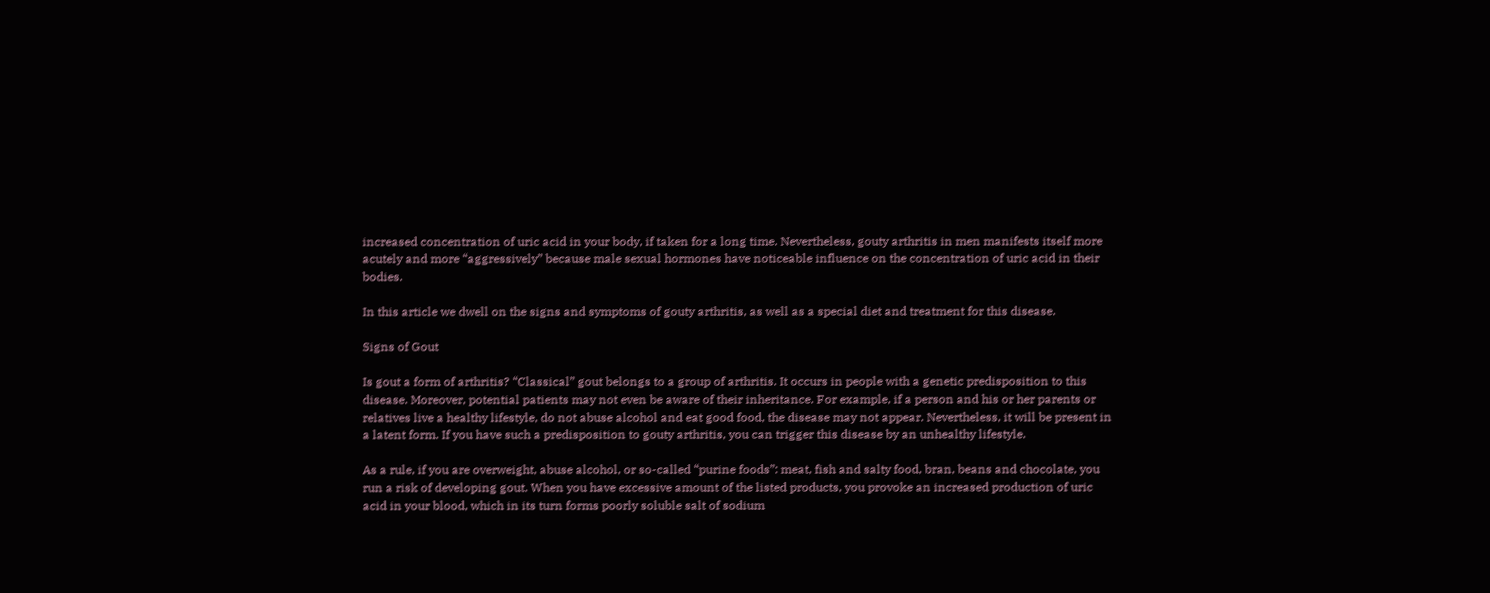increased concentration of uric acid in your body, if taken for a long time. Nevertheless, gouty arthritis in men manifests itself more acutely and more “aggressively” because male sexual hormones have noticeable influence on the concentration of uric acid in their bodies.

In this article we dwell on the signs and symptoms of gouty arthritis, as well as a special diet and treatment for this disease.

Signs of Gout

Is gout a form of arthritis? “Classical” gout belongs to a group of arthritis. It occurs in people with a genetic predisposition to this disease. Moreover, potential patients may not even be aware of their inheritance. For example, if a person and his or her parents or relatives live a healthy lifestyle, do not abuse alcohol and eat good food, the disease may not appear. Nevertheless, it will be present in a latent form. If you have such a predisposition to gouty arthritis, you can trigger this disease by an unhealthy lifestyle.

As a rule, if you are overweight, abuse alcohol, or so-called “purine foods”: meat, fish and salty food, bran, beans and chocolate, you run a risk of developing gout. When you have excessive amount of the listed products, you provoke an increased production of uric acid in your blood, which in its turn forms poorly soluble salt of sodium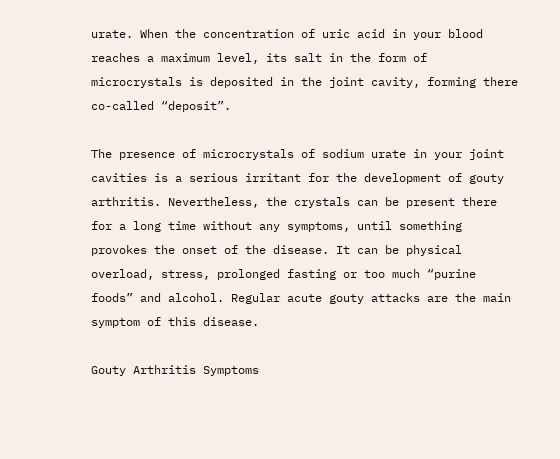urate. When the concentration of uric acid in your blood reaches a maximum level, its salt in the form of microcrystals is deposited in the joint cavity, forming there co-called “deposit”.

The presence of microcrystals of sodium urate in your joint cavities is a serious irritant for the development of gouty arthritis. Nevertheless, the crystals can be present there for a long time without any symptoms, until something provokes the onset of the disease. It can be physical overload, stress, prolonged fasting or too much “purine foods” and alcohol. Regular acute gouty attacks are the main symptom of this disease.

Gouty Arthritis Symptoms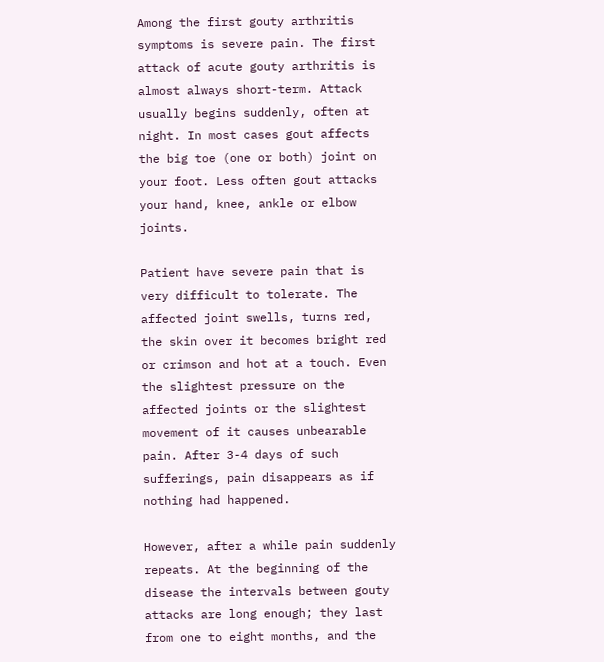Among the first gouty arthritis symptoms is severe pain. The first attack of acute gouty arthritis is almost always short-term. Attack usually begins suddenly, often at night. In most cases gout affects the big toe (one or both) joint on your foot. Less often gout attacks your hand, knee, ankle or elbow joints.

Patient have severe pain that is very difficult to tolerate. The affected joint swells, turns red, the skin over it becomes bright red or crimson and hot at a touch. Even the slightest pressure on the affected joints or the slightest movement of it causes unbearable pain. After 3-4 days of such sufferings, pain disappears as if nothing had happened.

However, after a while pain suddenly repeats. At the beginning of the disease the intervals between gouty attacks are long enough; they last from one to eight months, and the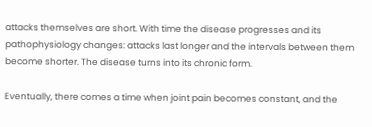attacks themselves are short. With time the disease progresses and its pathophysiology changes: attacks last longer and the intervals between them become shorter. The disease turns into its chronic form.

Eventually, there comes a time when joint pain becomes constant, and the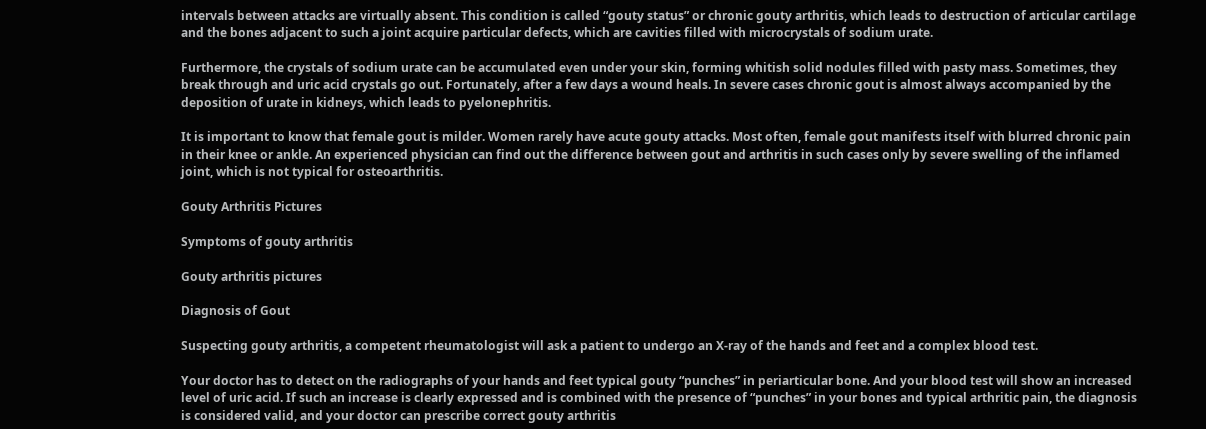intervals between attacks are virtually absent. This condition is called “gouty status” or chronic gouty arthritis, which leads to destruction of articular cartilage and the bones adjacent to such a joint acquire particular defects, which are cavities filled with microcrystals of sodium urate.

Furthermore, the crystals of sodium urate can be accumulated even under your skin, forming whitish solid nodules filled with pasty mass. Sometimes, they break through and uric acid crystals go out. Fortunately, after a few days a wound heals. In severe cases chronic gout is almost always accompanied by the deposition of urate in kidneys, which leads to pyelonephritis.

It is important to know that female gout is milder. Women rarely have acute gouty attacks. Most often, female gout manifests itself with blurred chronic pain in their knee or ankle. An experienced physician can find out the difference between gout and arthritis in such cases only by severe swelling of the inflamed joint, which is not typical for osteoarthritis.

Gouty Arthritis Pictures

Symptoms of gouty arthritis

Gouty arthritis pictures

Diagnosis of Gout

Suspecting gouty arthritis, a competent rheumatologist will ask a patient to undergo an X-ray of the hands and feet and a complex blood test.

Your doctor has to detect on the radiographs of your hands and feet typical gouty “punches” in periarticular bone. And your blood test will show an increased level of uric acid. If such an increase is clearly expressed and is combined with the presence of “punches” in your bones and typical arthritic pain, the diagnosis is considered valid, and your doctor can prescribe correct gouty arthritis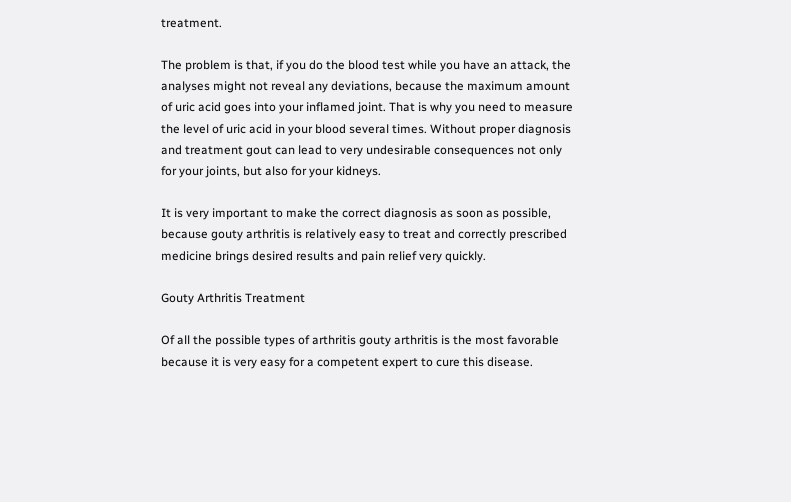treatment.

The problem is that, if you do the blood test while you have an attack, the analyses might not reveal any deviations, because the maximum amount of uric acid goes into your inflamed joint. That is why you need to measure the level of uric acid in your blood several times. Without proper diagnosis and treatment gout can lead to very undesirable consequences not only for your joints, but also for your kidneys.

It is very important to make the correct diagnosis as soon as possible, because gouty arthritis is relatively easy to treat and correctly prescribed medicine brings desired results and pain relief very quickly.

Gouty Arthritis Treatment

Of all the possible types of arthritis gouty arthritis is the most favorable because it is very easy for a competent expert to cure this disease.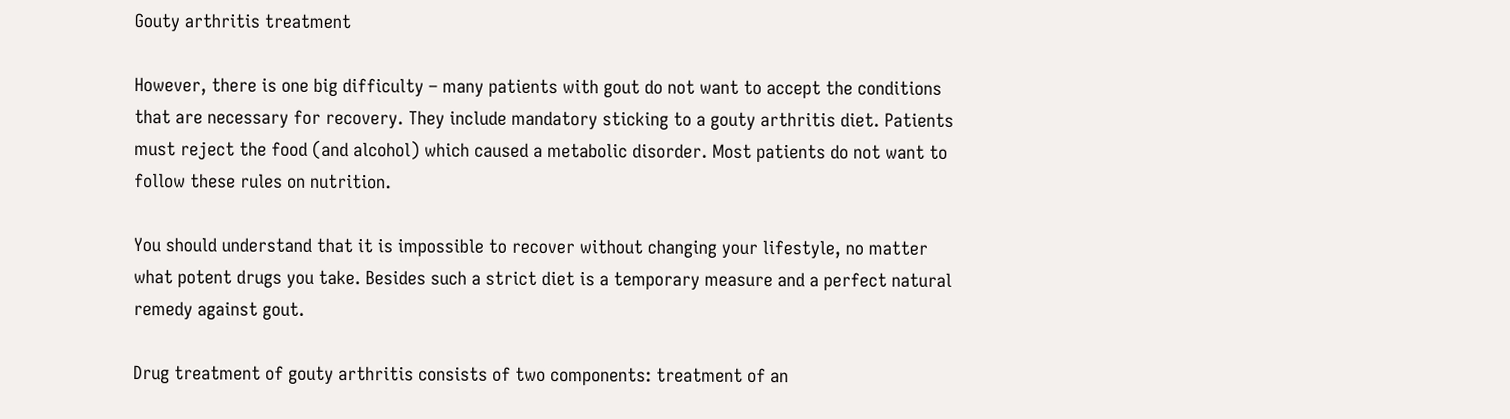Gouty arthritis treatment

However, there is one big difficulty – many patients with gout do not want to accept the conditions that are necessary for recovery. They include mandatory sticking to a gouty arthritis diet. Patients must reject the food (and alcohol) which caused a metabolic disorder. Most patients do not want to follow these rules on nutrition.

You should understand that it is impossible to recover without changing your lifestyle, no matter what potent drugs you take. Besides such a strict diet is a temporary measure and a perfect natural remedy against gout.

Drug treatment of gouty arthritis consists of two components: treatment of an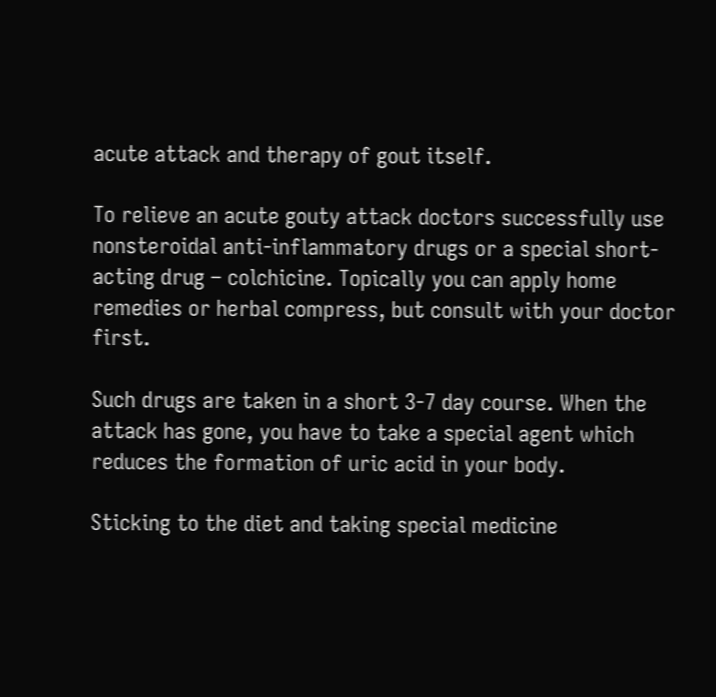acute attack and therapy of gout itself.

To relieve an acute gouty attack doctors successfully use nonsteroidal anti-inflammatory drugs or a special short-acting drug – colchicine. Topically you can apply home remedies or herbal compress, but consult with your doctor first.

Such drugs are taken in a short 3-7 day course. When the attack has gone, you have to take a special agent which reduces the formation of uric acid in your body.

Sticking to the diet and taking special medicine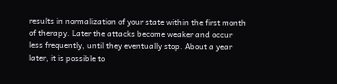results in normalization of your state within the first month of therapy. Later the attacks become weaker and occur less frequently, until they eventually stop. About a year later, it is possible to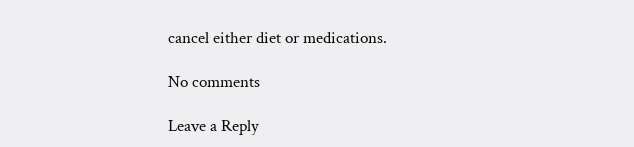cancel either diet or medications.

No comments

Leave a Reply